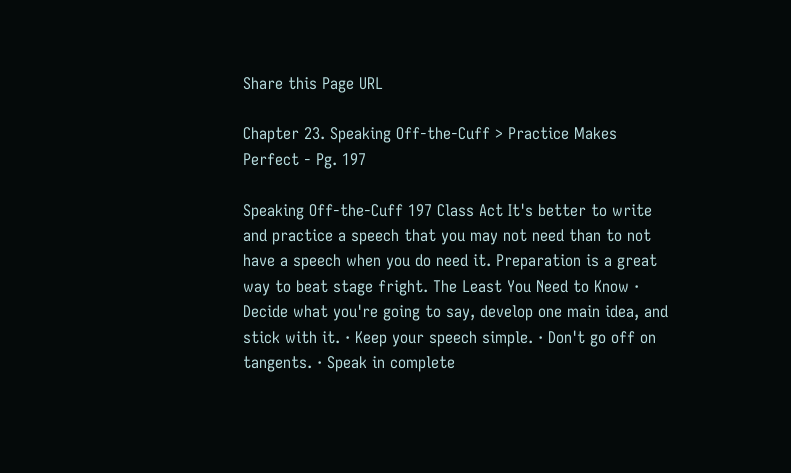Share this Page URL

Chapter 23. Speaking Off-the-Cuff > Practice Makes Perfect - Pg. 197

Speaking Off-the-Cuff 197 Class Act It's better to write and practice a speech that you may not need than to not have a speech when you do need it. Preparation is a great way to beat stage fright. The Least You Need to Know · Decide what you're going to say, develop one main idea, and stick with it. · Keep your speech simple. · Don't go off on tangents. · Speak in complete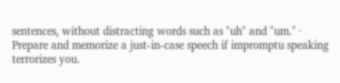sentences, without distracting words such as "uh" and "um." · Prepare and memorize a just-in-case speech if impromptu speaking terrorizes you.